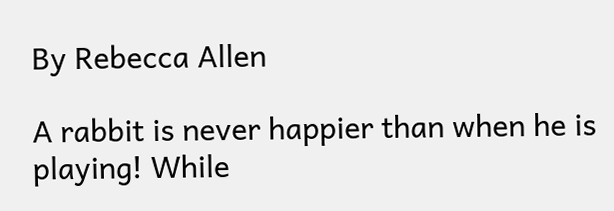By Rebecca Allen

A rabbit is never happier than when he is playing! While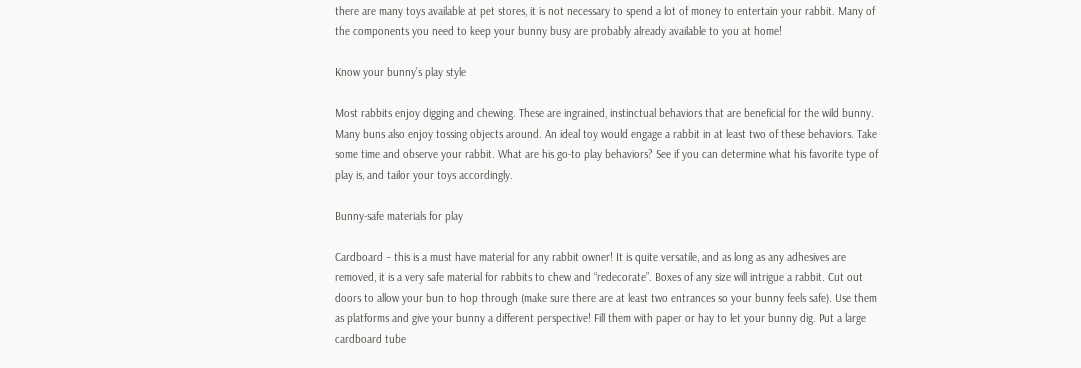there are many toys available at pet stores, it is not necessary to spend a lot of money to entertain your rabbit. Many of the components you need to keep your bunny busy are probably already available to you at home!

Know your bunny’s play style

Most rabbits enjoy digging and chewing. These are ingrained, instinctual behaviors that are beneficial for the wild bunny. Many buns also enjoy tossing objects around. An ideal toy would engage a rabbit in at least two of these behaviors. Take some time and observe your rabbit. What are his go-to play behaviors? See if you can determine what his favorite type of play is, and tailor your toys accordingly.

Bunny-safe materials for play

Cardboard – this is a must have material for any rabbit owner! It is quite versatile, and as long as any adhesives are removed, it is a very safe material for rabbits to chew and “redecorate”. Boxes of any size will intrigue a rabbit. Cut out doors to allow your bun to hop through (make sure there are at least two entrances so your bunny feels safe). Use them as platforms and give your bunny a different perspective! Fill them with paper or hay to let your bunny dig. Put a large cardboard tube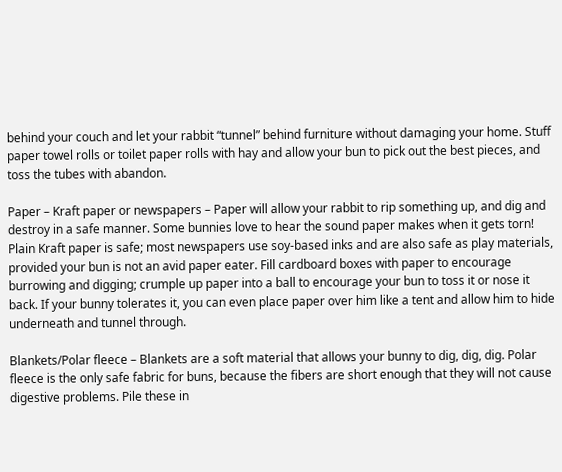behind your couch and let your rabbit “tunnel” behind furniture without damaging your home. Stuff paper towel rolls or toilet paper rolls with hay and allow your bun to pick out the best pieces, and toss the tubes with abandon.

Paper – Kraft paper or newspapers – Paper will allow your rabbit to rip something up, and dig and destroy in a safe manner. Some bunnies love to hear the sound paper makes when it gets torn! Plain Kraft paper is safe; most newspapers use soy-based inks and are also safe as play materials, provided your bun is not an avid paper eater. Fill cardboard boxes with paper to encourage burrowing and digging; crumple up paper into a ball to encourage your bun to toss it or nose it back. If your bunny tolerates it, you can even place paper over him like a tent and allow him to hide underneath and tunnel through.

Blankets/Polar fleece – Blankets are a soft material that allows your bunny to dig, dig, dig. Polar fleece is the only safe fabric for buns, because the fibers are short enough that they will not cause digestive problems. Pile these in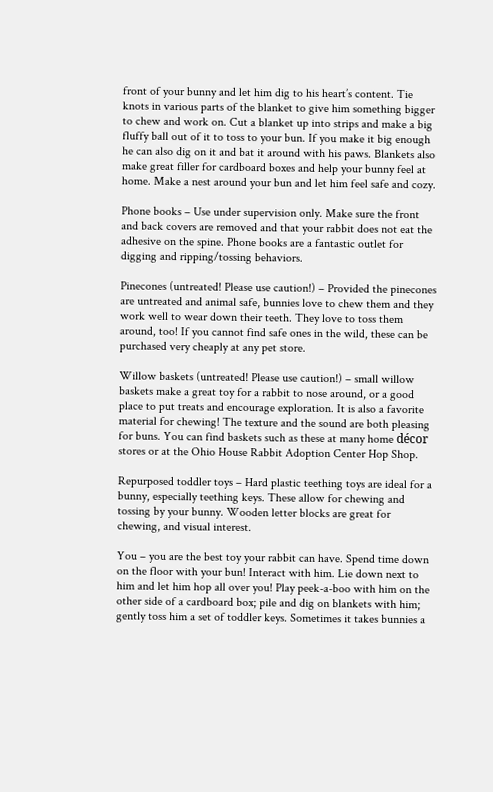front of your bunny and let him dig to his heart’s content. Tie knots in various parts of the blanket to give him something bigger to chew and work on. Cut a blanket up into strips and make a big fluffy ball out of it to toss to your bun. If you make it big enough he can also dig on it and bat it around with his paws. Blankets also make great filler for cardboard boxes and help your bunny feel at home. Make a nest around your bun and let him feel safe and cozy.

Phone books – Use under supervision only. Make sure the front and back covers are removed and that your rabbit does not eat the adhesive on the spine. Phone books are a fantastic outlet for digging and ripping/tossing behaviors.

Pinecones (untreated! Please use caution!) – Provided the pinecones are untreated and animal safe, bunnies love to chew them and they work well to wear down their teeth. They love to toss them around, too! If you cannot find safe ones in the wild, these can be purchased very cheaply at any pet store.

Willow baskets (untreated! Please use caution!) – small willow baskets make a great toy for a rabbit to nose around, or a good place to put treats and encourage exploration. It is also a favorite material for chewing! The texture and the sound are both pleasing for buns. You can find baskets such as these at many home décor stores or at the Ohio House Rabbit Adoption Center Hop Shop.

Repurposed toddler toys – Hard plastic teething toys are ideal for a bunny, especially teething keys. These allow for chewing and tossing by your bunny. Wooden letter blocks are great for chewing, and visual interest.

You – you are the best toy your rabbit can have. Spend time down on the floor with your bun! Interact with him. Lie down next to him and let him hop all over you! Play peek-a-boo with him on the other side of a cardboard box; pile and dig on blankets with him; gently toss him a set of toddler keys. Sometimes it takes bunnies a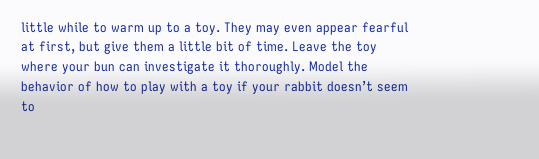little while to warm up to a toy. They may even appear fearful at first, but give them a little bit of time. Leave the toy where your bun can investigate it thoroughly. Model the behavior of how to play with a toy if your rabbit doesn’t seem to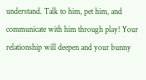understand. Talk to him, pet him, and communicate with him through play! Your relationship will deepen and your bunny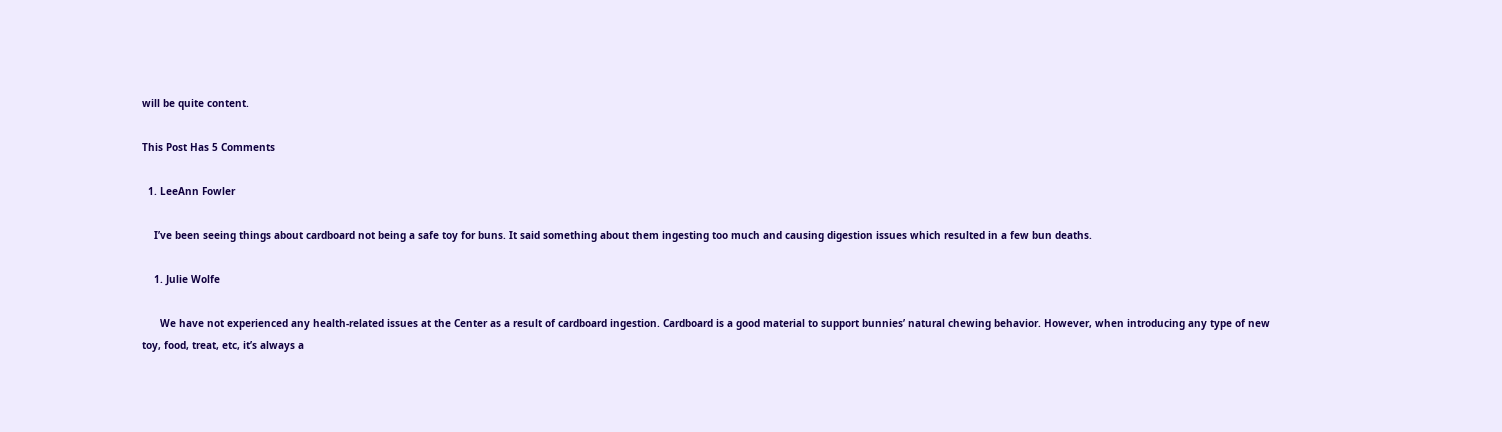will be quite content.

This Post Has 5 Comments

  1. LeeAnn Fowler

    I’ve been seeing things about cardboard not being a safe toy for buns. It said something about them ingesting too much and causing digestion issues which resulted in a few bun deaths.

    1. Julie Wolfe

      We have not experienced any health-related issues at the Center as a result of cardboard ingestion. Cardboard is a good material to support bunnies’ natural chewing behavior. However, when introducing any type of new toy, food, treat, etc, it’s always a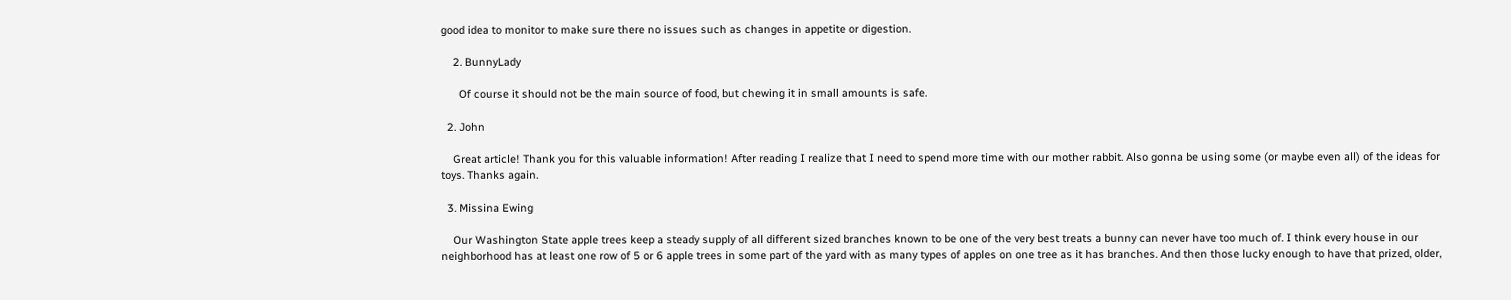good idea to monitor to make sure there no issues such as changes in appetite or digestion.

    2. BunnyLady

      Of course it should not be the main source of food, but chewing it in small amounts is safe.

  2. John

    Great article! Thank you for this valuable information! After reading I realize that I need to spend more time with our mother rabbit. Also gonna be using some (or maybe even all) of the ideas for toys. Thanks again.

  3. Missina Ewing

    Our Washington State apple trees keep a steady supply of all different sized branches known to be one of the very best treats a bunny can never have too much of. I think every house in our neighborhood has at least one row of 5 or 6 apple trees in some part of the yard with as many types of apples on one tree as it has branches. And then those lucky enough to have that prized, older,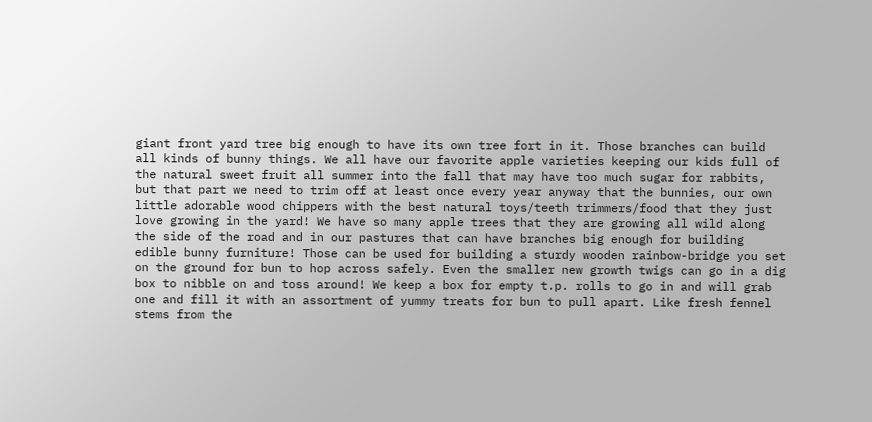giant front yard tree big enough to have its own tree fort in it. Those branches can build all kinds of bunny things. We all have our favorite apple varieties keeping our kids full of the natural sweet fruit all summer into the fall that may have too much sugar for rabbits, but that part we need to trim off at least once every year anyway that the bunnies, our own little adorable wood chippers with the best natural toys/teeth trimmers/food that they just love growing in the yard! We have so many apple trees that they are growing all wild along the side of the road and in our pastures that can have branches big enough for building edible bunny furniture! Those can be used for building a sturdy wooden rainbow-bridge you set on the ground for bun to hop across safely. Even the smaller new growth twigs can go in a dig box to nibble on and toss around! We keep a box for empty t.p. rolls to go in and will grab one and fill it with an assortment of yummy treats for bun to pull apart. Like fresh fennel stems from the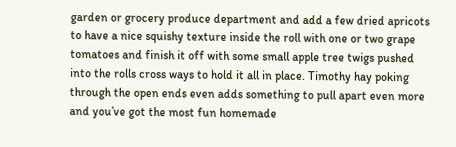garden or grocery produce department and add a few dried apricots to have a nice squishy texture inside the roll with one or two grape tomatoes and finish it off with some small apple tree twigs pushed into the rolls cross ways to hold it all in place. Timothy hay poking through the open ends even adds something to pull apart even more and you’ve got the most fun homemade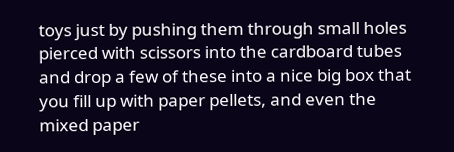toys just by pushing them through small holes pierced with scissors into the cardboard tubes and drop a few of these into a nice big box that you fill up with paper pellets, and even the mixed paper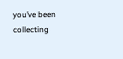you’ve been collecting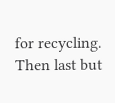for recycling. Then last but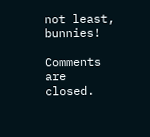not least, bunnies!

Comments are closed.